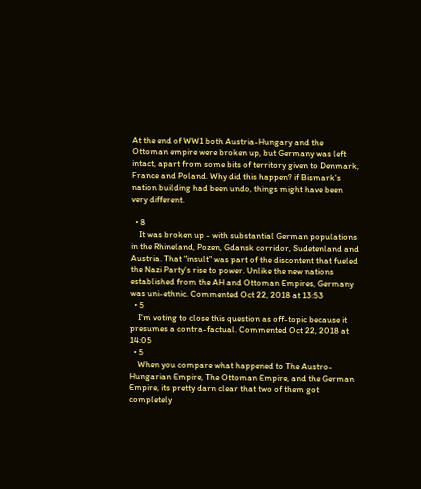At the end of WW1 both Austria-Hungary and the Ottoman empire were broken up, but Germany was left intact, apart from some bits of territory given to Denmark, France and Poland. Why did this happen? if Bismark's nation building had been undo, things might have been very different.

  • 8
    It was broken up - with substantial German populations in the Rhineland, Pozen, Gdansk corridor, Sudetenland and Austria. That "insult" was part of the discontent that fueled the Nazi Party's rise to power. Unlike the new nations established from the AH and Ottoman Empires, Germany was uni-ethnic. Commented Oct 22, 2018 at 13:53
  • 5
    I'm voting to close this question as off-topic because it presumes a contra-factual. Commented Oct 22, 2018 at 14:05
  • 5
    When you compare what happened to The Austro-Hungarian Empire, The Ottoman Empire, and the German Empire, its pretty darn clear that two of them got completely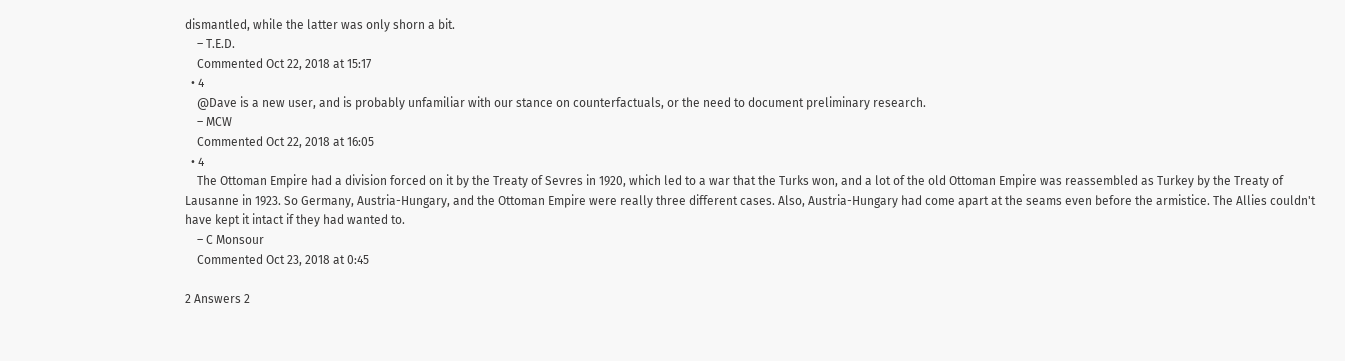dismantled, while the latter was only shorn a bit.
    – T.E.D.
    Commented Oct 22, 2018 at 15:17
  • 4
    @Dave is a new user, and is probably unfamiliar with our stance on counterfactuals, or the need to document preliminary research.
    – MCW
    Commented Oct 22, 2018 at 16:05
  • 4
    The Ottoman Empire had a division forced on it by the Treaty of Sevres in 1920, which led to a war that the Turks won, and a lot of the old Ottoman Empire was reassembled as Turkey by the Treaty of Lausanne in 1923. So Germany, Austria-Hungary, and the Ottoman Empire were really three different cases. Also, Austria-Hungary had come apart at the seams even before the armistice. The Allies couldn't have kept it intact if they had wanted to.
    – C Monsour
    Commented Oct 23, 2018 at 0:45

2 Answers 2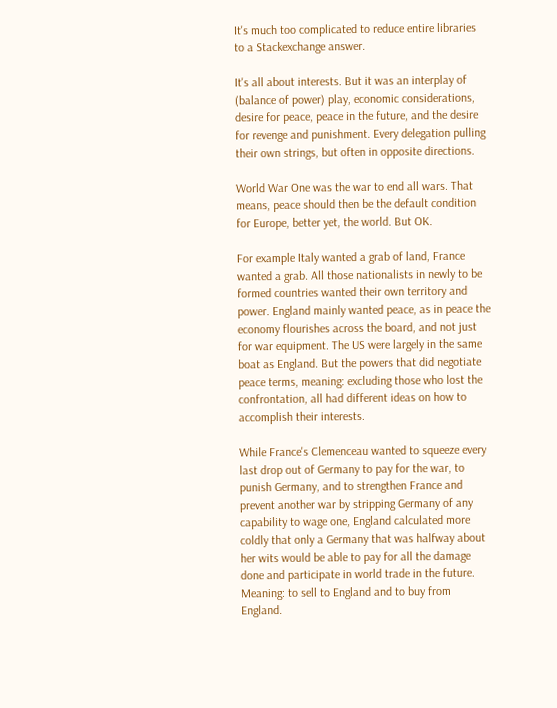It's much too complicated to reduce entire libraries to a Stackexchange answer.

It's all about interests. But it was an interplay of (balance of power) play, economic considerations, desire for peace, peace in the future, and the desire for revenge and punishment. Every delegation pulling their own strings, but often in opposite directions.

World War One was the war to end all wars. That means, peace should then be the default condition for Europe, better yet, the world. But OK.

For example Italy wanted a grab of land, France wanted a grab. All those nationalists in newly to be formed countries wanted their own territory and power. England mainly wanted peace, as in peace the economy flourishes across the board, and not just for war equipment. The US were largely in the same boat as England. But the powers that did negotiate peace terms, meaning: excluding those who lost the confrontation, all had different ideas on how to accomplish their interests.

While France's Clemenceau wanted to squeeze every last drop out of Germany to pay for the war, to punish Germany, and to strengthen France and prevent another war by stripping Germany of any capability to wage one, England calculated more coldly that only a Germany that was halfway about her wits would be able to pay for all the damage done and participate in world trade in the future. Meaning: to sell to England and to buy from England.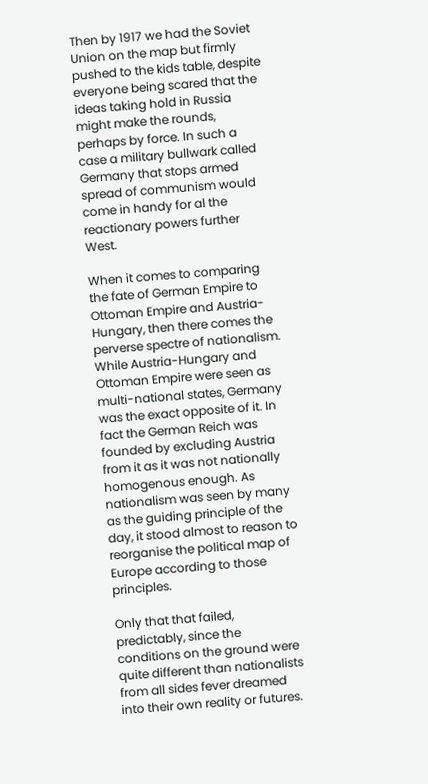Then by 1917 we had the Soviet Union on the map but firmly pushed to the kids table, despite everyone being scared that the ideas taking hold in Russia might make the rounds, perhaps by force. In such a case a military bullwark called Germany that stops armed spread of communism would come in handy for al the reactionary powers further West.

When it comes to comparing the fate of German Empire to Ottoman Empire and Austria-Hungary, then there comes the perverse spectre of nationalism. While Austria-Hungary and Ottoman Empire were seen as multi-national states, Germany was the exact opposite of it. In fact the German Reich was founded by excluding Austria from it as it was not nationally homogenous enough. As nationalism was seen by many as the guiding principle of the day, it stood almost to reason to reorganise the political map of Europe according to those principles.

Only that that failed, predictably, since the conditions on the ground were quite different than nationalists from all sides fever dreamed into their own reality or futures.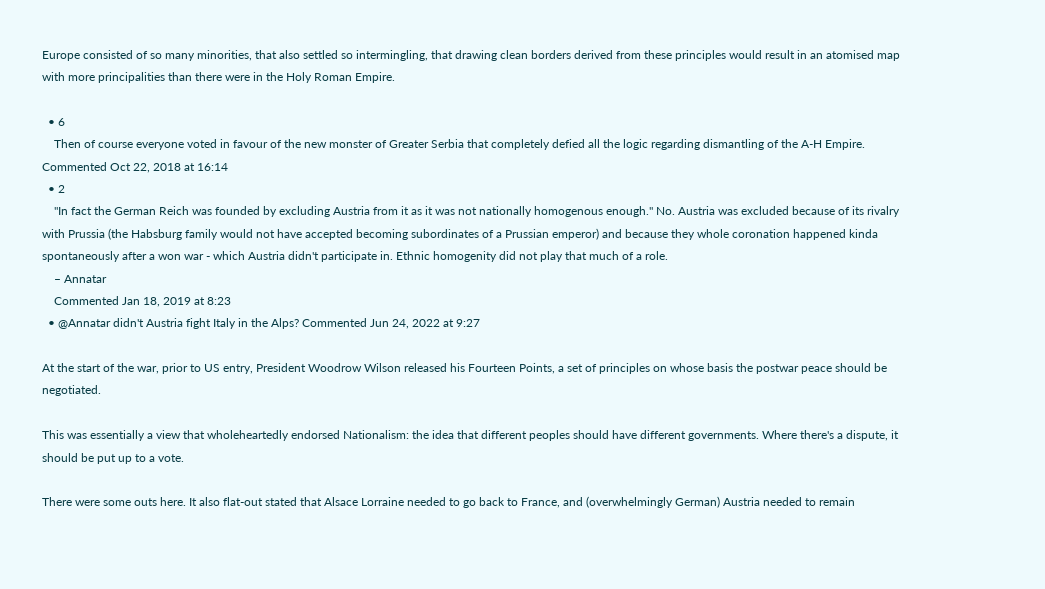Europe consisted of so many minorities, that also settled so intermingling, that drawing clean borders derived from these principles would result in an atomised map with more principalities than there were in the Holy Roman Empire.

  • 6
    Then of course everyone voted in favour of the new monster of Greater Serbia that completely defied all the logic regarding dismantling of the A-H Empire. Commented Oct 22, 2018 at 16:14
  • 2
    "In fact the German Reich was founded by excluding Austria from it as it was not nationally homogenous enough." No. Austria was excluded because of its rivalry with Prussia (the Habsburg family would not have accepted becoming subordinates of a Prussian emperor) and because they whole coronation happened kinda spontaneously after a won war - which Austria didn't participate in. Ethnic homogenity did not play that much of a role.
    – Annatar
    Commented Jan 18, 2019 at 8:23
  • @Annatar didn't Austria fight Italy in the Alps? Commented Jun 24, 2022 at 9:27

At the start of the war, prior to US entry, President Woodrow Wilson released his Fourteen Points, a set of principles on whose basis the postwar peace should be negotiated.

This was essentially a view that wholeheartedly endorsed Nationalism: the idea that different peoples should have different governments. Where there's a dispute, it should be put up to a vote.

There were some outs here. It also flat-out stated that Alsace Lorraine needed to go back to France, and (overwhelmingly German) Austria needed to remain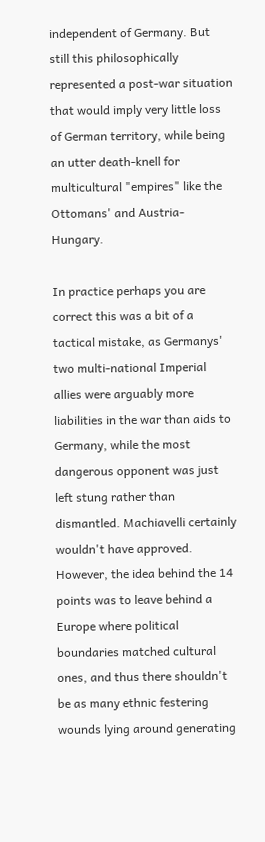independent of Germany. But still this philosophically represented a post-war situation that would imply very little loss of German territory, while being an utter death-knell for multicultural "empires" like the Ottomans' and Austria-Hungary.

In practice perhaps you are correct this was a bit of a tactical mistake, as Germanys' two multi-national Imperial allies were arguably more liabilities in the war than aids to Germany, while the most dangerous opponent was just left stung rather than dismantled. Machiavelli certainly wouldn't have approved. However, the idea behind the 14 points was to leave behind a Europe where political boundaries matched cultural ones, and thus there shouldn't be as many ethnic festering wounds lying around generating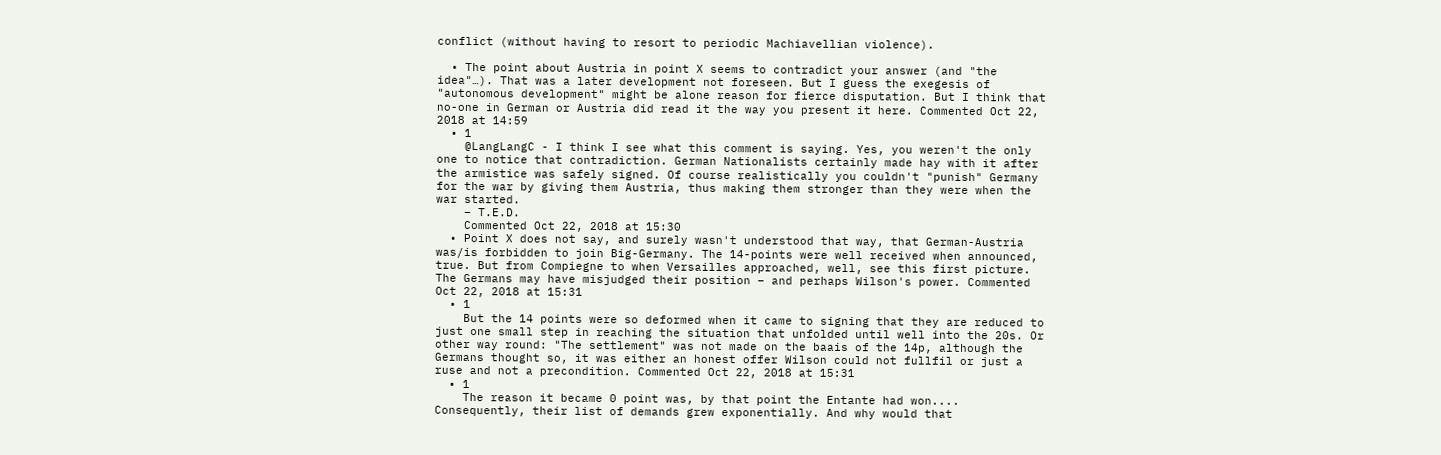conflict (without having to resort to periodic Machiavellian violence).

  • The point about Austria in point X seems to contradict your answer (and "the idea"…). That was a later development not foreseen. But I guess the exegesis of "autonomous development" might be alone reason for fierce disputation. But I think that no-one in German or Austria did read it the way you present it here. Commented Oct 22, 2018 at 14:59
  • 1
    @LangLangC - I think I see what this comment is saying. Yes, you weren't the only one to notice that contradiction. German Nationalists certainly made hay with it after the armistice was safely signed. Of course realistically you couldn't "punish" Germany for the war by giving them Austria, thus making them stronger than they were when the war started.
    – T.E.D.
    Commented Oct 22, 2018 at 15:30
  • Point X does not say, and surely wasn't understood that way, that German-Austria was/is forbidden to join Big-Germany. The 14-points were well received when announced, true. But from Compiegne to when Versailles approached, well, see this first picture. The Germans may have misjudged their position – and perhaps Wilson's power. Commented Oct 22, 2018 at 15:31
  • 1
    But the 14 points were so deformed when it came to signing that they are reduced to just one small step in reaching the situation that unfolded until well into the 20s. Or other way round: "The settlement" was not made on the baais of the 14p, although the Germans thought so, it was either an honest offer Wilson could not fullfil or just a ruse and not a precondition. Commented Oct 22, 2018 at 15:31
  • 1
    The reason it became 0 point was, by that point the Entante had won.... Consequently, their list of demands grew exponentially. And why would that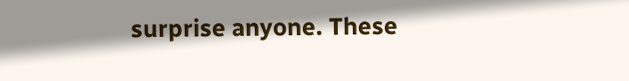surprise anyone. These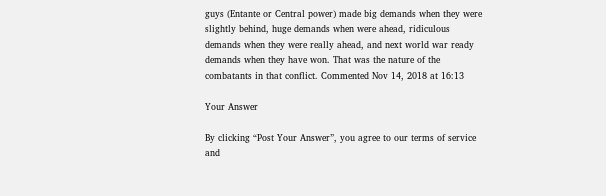guys (Entante or Central power) made big demands when they were slightly behind, huge demands when were ahead, ridiculous demands when they were really ahead, and next world war ready demands when they have won. That was the nature of the combatants in that conflict. Commented Nov 14, 2018 at 16:13

Your Answer

By clicking “Post Your Answer”, you agree to our terms of service and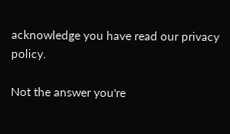acknowledge you have read our privacy policy.

Not the answer you're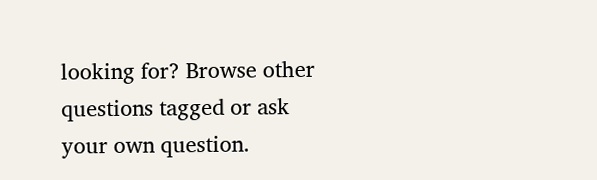looking for? Browse other questions tagged or ask your own question.